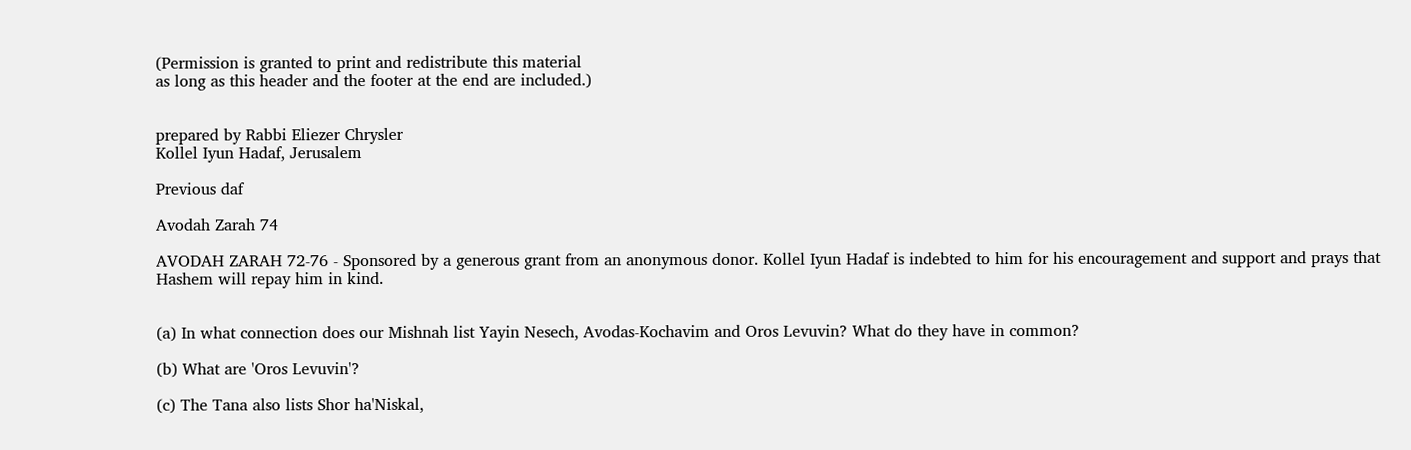(Permission is granted to print and redistribute this material
as long as this header and the footer at the end are included.)


prepared by Rabbi Eliezer Chrysler
Kollel Iyun Hadaf, Jerusalem

Previous daf

Avodah Zarah 74

AVODAH ZARAH 72-76 - Sponsored by a generous grant from an anonymous donor. Kollel Iyun Hadaf is indebted to him for his encouragement and support and prays that Hashem will repay him in kind.


(a) In what connection does our Mishnah list Yayin Nesech, Avodas-Kochavim and Oros Levuvin? What do they have in common?

(b) What are 'Oros Levuvin'?

(c) The Tana also lists Shor ha'Niskal,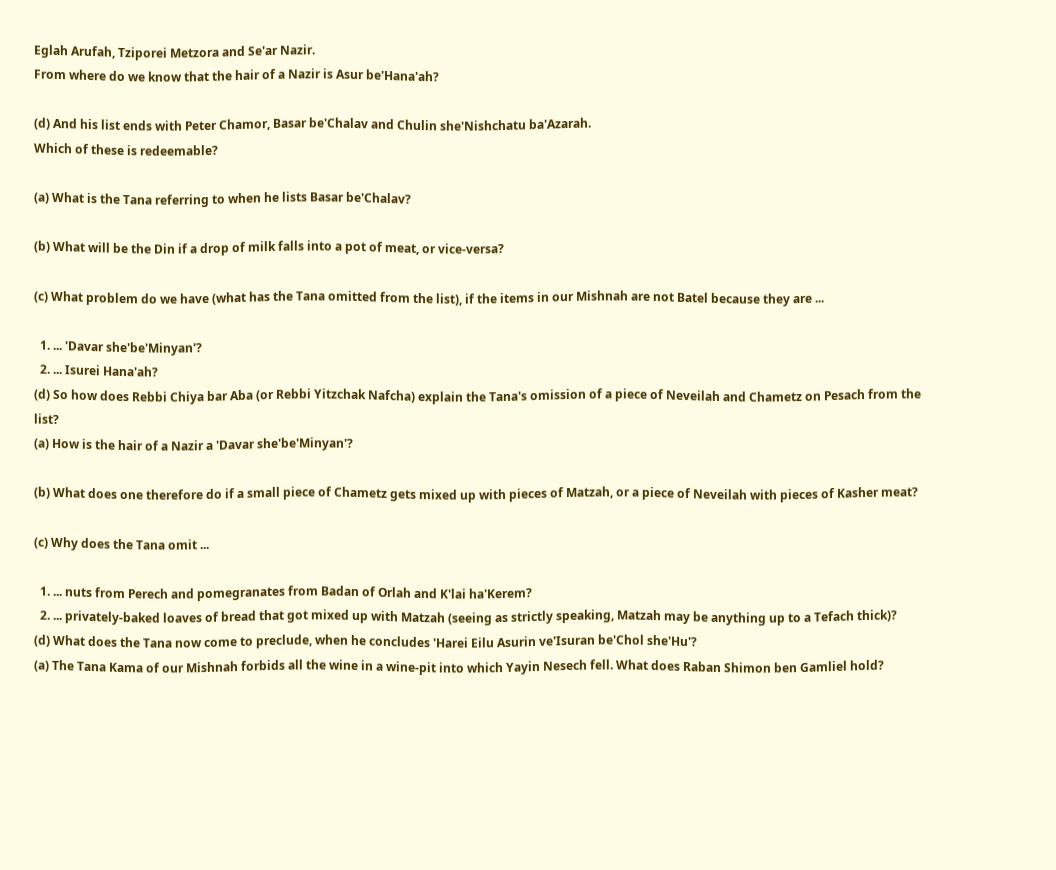Eglah Arufah, Tziporei Metzora and Se'ar Nazir.
From where do we know that the hair of a Nazir is Asur be'Hana'ah?

(d) And his list ends with Peter Chamor, Basar be'Chalav and Chulin she'Nishchatu ba'Azarah.
Which of these is redeemable?

(a) What is the Tana referring to when he lists Basar be'Chalav?

(b) What will be the Din if a drop of milk falls into a pot of meat, or vice-versa?

(c) What problem do we have (what has the Tana omitted from the list), if the items in our Mishnah are not Batel because they are ...

  1. ... 'Davar she'be'Minyan'?
  2. ... Isurei Hana'ah?
(d) So how does Rebbi Chiya bar Aba (or Rebbi Yitzchak Nafcha) explain the Tana's omission of a piece of Neveilah and Chametz on Pesach from the list?
(a) How is the hair of a Nazir a 'Davar she'be'Minyan'?

(b) What does one therefore do if a small piece of Chametz gets mixed up with pieces of Matzah, or a piece of Neveilah with pieces of Kasher meat?

(c) Why does the Tana omit ...

  1. ... nuts from Perech and pomegranates from Badan of Orlah and K'lai ha'Kerem?
  2. ... privately-baked loaves of bread that got mixed up with Matzah (seeing as strictly speaking, Matzah may be anything up to a Tefach thick)?
(d) What does the Tana now come to preclude, when he concludes 'Harei Eilu Asurin ve'Isuran be'Chol she'Hu'?
(a) The Tana Kama of our Mishnah forbids all the wine in a wine-pit into which Yayin Nesech fell. What does Raban Shimon ben Gamliel hold?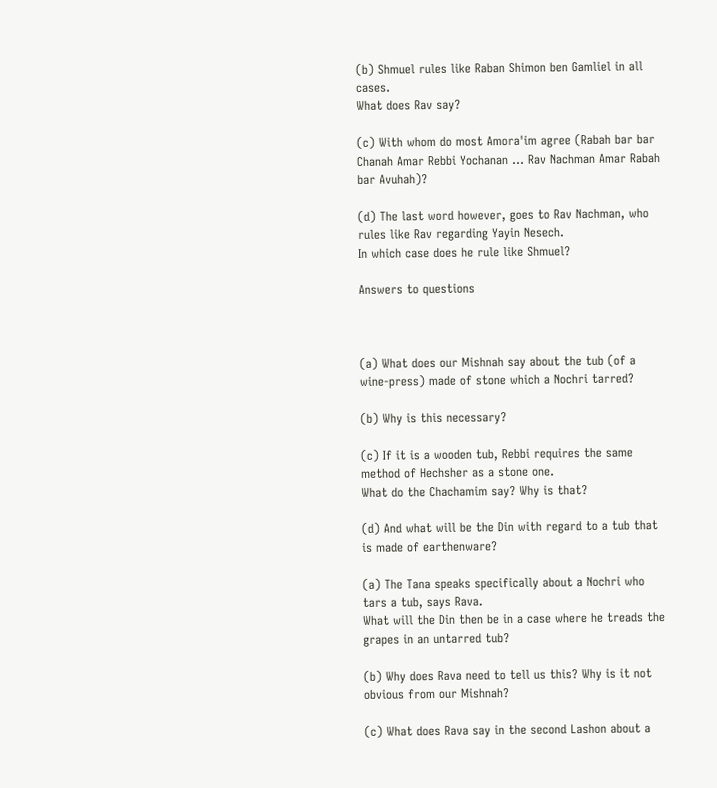(b) Shmuel rules like Raban Shimon ben Gamliel in all cases.
What does Rav say?

(c) With whom do most Amora'im agree (Rabah bar bar Chanah Amar Rebbi Yochanan ... Rav Nachman Amar Rabah bar Avuhah)?

(d) The last word however, goes to Rav Nachman, who rules like Rav regarding Yayin Nesech.
In which case does he rule like Shmuel?

Answers to questions



(a) What does our Mishnah say about the tub (of a wine-press) made of stone which a Nochri tarred?

(b) Why is this necessary?

(c) If it is a wooden tub, Rebbi requires the same method of Hechsher as a stone one.
What do the Chachamim say? Why is that?

(d) And what will be the Din with regard to a tub that is made of earthenware?

(a) The Tana speaks specifically about a Nochri who tars a tub, says Rava.
What will the Din then be in a case where he treads the grapes in an untarred tub?

(b) Why does Rava need to tell us this? Why is it not obvious from our Mishnah?

(c) What does Rava say in the second Lashon about a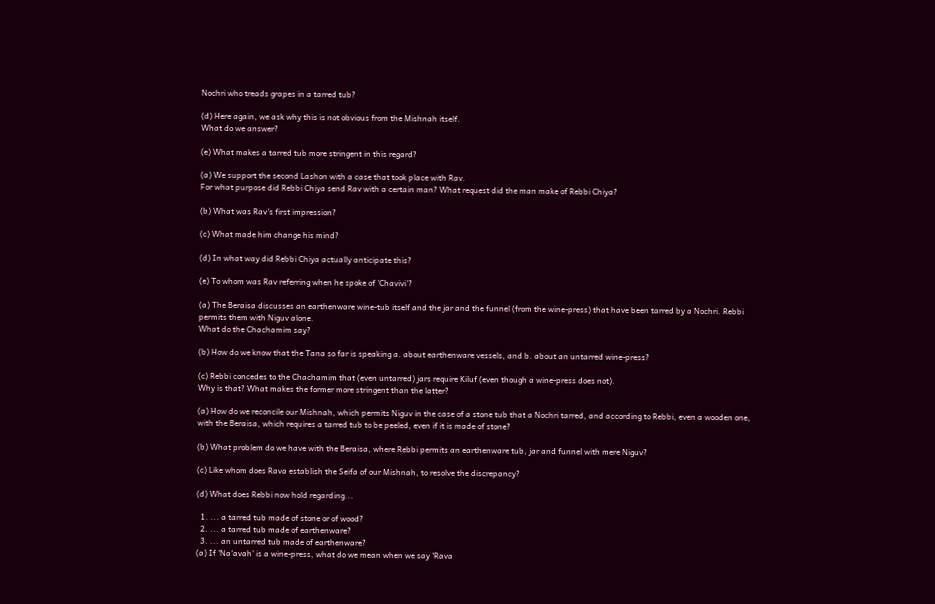Nochri who treads grapes in a tarred tub?

(d) Here again, we ask why this is not obvious from the Mishnah itself.
What do we answer?

(e) What makes a tarred tub more stringent in this regard?

(a) We support the second Lashon with a case that took place with Rav.
For what purpose did Rebbi Chiya send Rav with a certain man? What request did the man make of Rebbi Chiya?

(b) What was Rav's first impression?

(c) What made him change his mind?

(d) In what way did Rebbi Chiya actually anticipate this?

(e) To whom was Rav referring when he spoke of 'Chavivi'?

(a) The Beraisa discusses an earthenware wine-tub itself and the jar and the funnel (from the wine-press) that have been tarred by a Nochri. Rebbi permits them with Niguv alone.
What do the Chachamim say?

(b) How do we know that the Tana so far is speaking a. about earthenware vessels, and b. about an untarred wine-press?

(c) Rebbi concedes to the Chachamim that (even untarred) jars require Kiluf (even though a wine-press does not).
Why is that? What makes the former more stringent than the latter?

(a) How do we reconcile our Mishnah, which permits Niguv in the case of a stone tub that a Nochri tarred, and according to Rebbi, even a wooden one, with the Beraisa, which requires a tarred tub to be peeled, even if it is made of stone?

(b) What problem do we have with the Beraisa, where Rebbi permits an earthenware tub, jar and funnel with mere Niguv?

(c) Like whom does Rava establish the Seifa of our Mishnah, to resolve the discrepancy?

(d) What does Rebbi now hold regarding...

  1. ... a tarred tub made of stone or of wood?
  2. ... a tarred tub made of earthenware?
  3. ... an untarred tub made of earthenware?
(a) If 'Na'avah' is a wine-press, what do we mean when we say 'Rava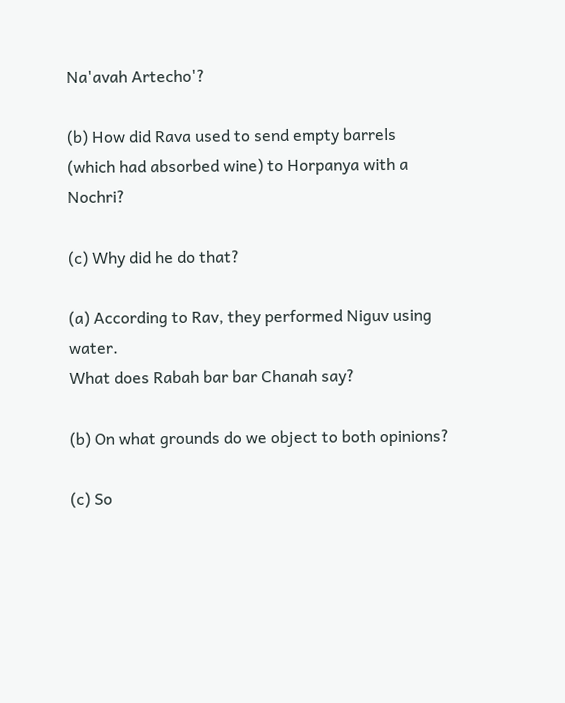Na'avah Artecho'?

(b) How did Rava used to send empty barrels (which had absorbed wine) to Horpanya with a Nochri?

(c) Why did he do that?

(a) According to Rav, they performed Niguv using water.
What does Rabah bar bar Chanah say?

(b) On what grounds do we object to both opinions?

(c) So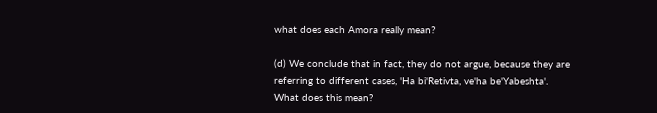what does each Amora really mean?

(d) We conclude that in fact, they do not argue, because they are referring to different cases, 'Ha bi'Retivta, ve'ha be'Yabeshta'.
What does this mean?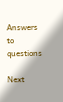Answers to questions

Next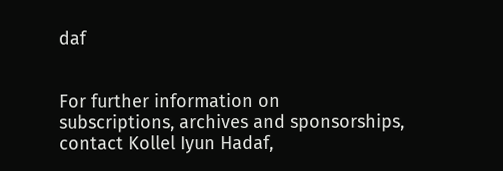daf


For further information on
subscriptions, archives and sponsorships,
contact Kollel Iyun Hadaf,